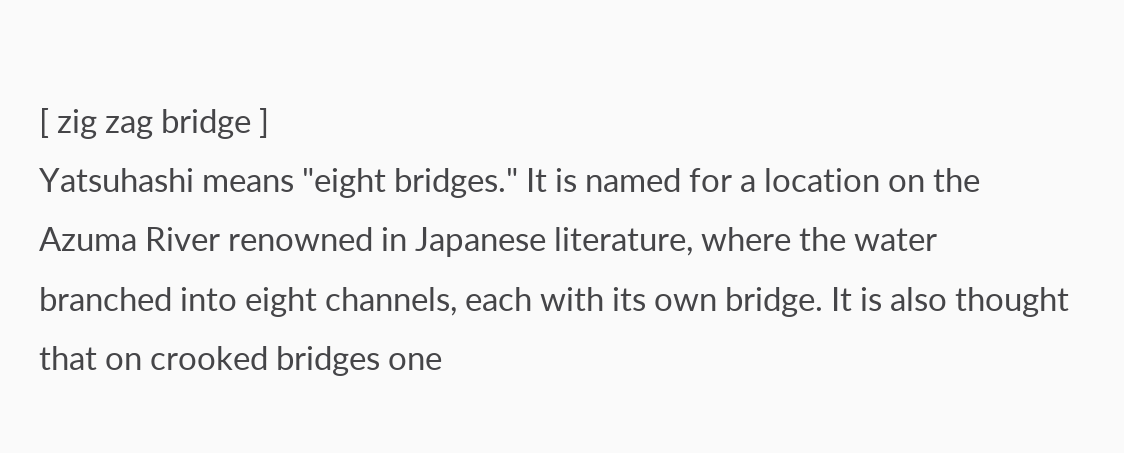[ zig zag bridge ]
Yatsuhashi means "eight bridges." It is named for a location on the Azuma River renowned in Japanese literature, where the water branched into eight channels, each with its own bridge. It is also thought that on crooked bridges one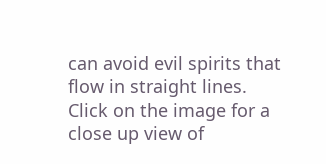can avoid evil spirits that flow in straight lines.
Click on the image for a close up view of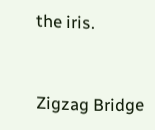the iris.


Zigzag Bridge